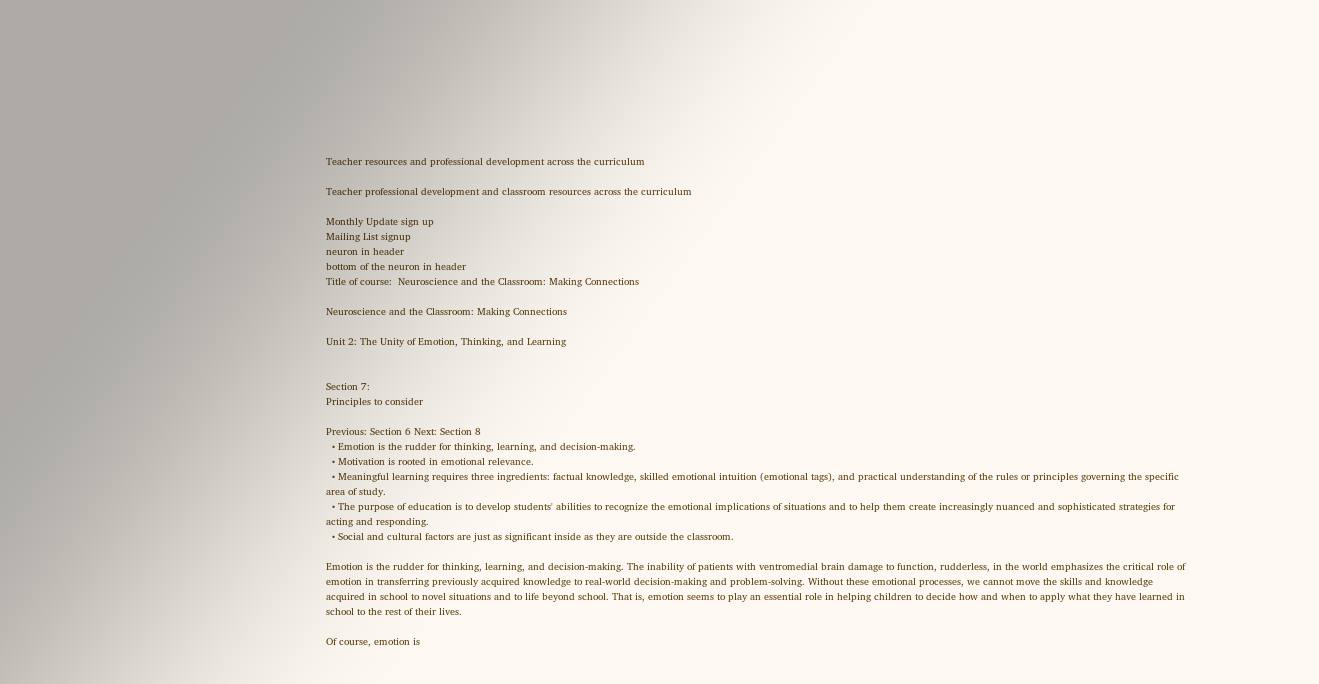Teacher resources and professional development across the curriculum

Teacher professional development and classroom resources across the curriculum

Monthly Update sign up
Mailing List signup
neuron in header
bottom of the neuron in header
Title of course:  Neuroscience and the Classroom: Making Connections

Neuroscience and the Classroom: Making Connections

Unit 2: The Unity of Emotion, Thinking, and Learning


Section 7:
Principles to consider

Previous: Section 6 Next: Section 8
  • Emotion is the rudder for thinking, learning, and decision-making.
  • Motivation is rooted in emotional relevance.
  • Meaningful learning requires three ingredients: factual knowledge, skilled emotional intuition (emotional tags), and practical understanding of the rules or principles governing the specific area of study.
  • The purpose of education is to develop students' abilities to recognize the emotional implications of situations and to help them create increasingly nuanced and sophisticated strategies for acting and responding.
  • Social and cultural factors are just as significant inside as they are outside the classroom.

Emotion is the rudder for thinking, learning, and decision-making. The inability of patients with ventromedial brain damage to function, rudderless, in the world emphasizes the critical role of emotion in transferring previously acquired knowledge to real-world decision-making and problem-solving. Without these emotional processes, we cannot move the skills and knowledge acquired in school to novel situations and to life beyond school. That is, emotion seems to play an essential role in helping children to decide how and when to apply what they have learned in school to the rest of their lives.

Of course, emotion is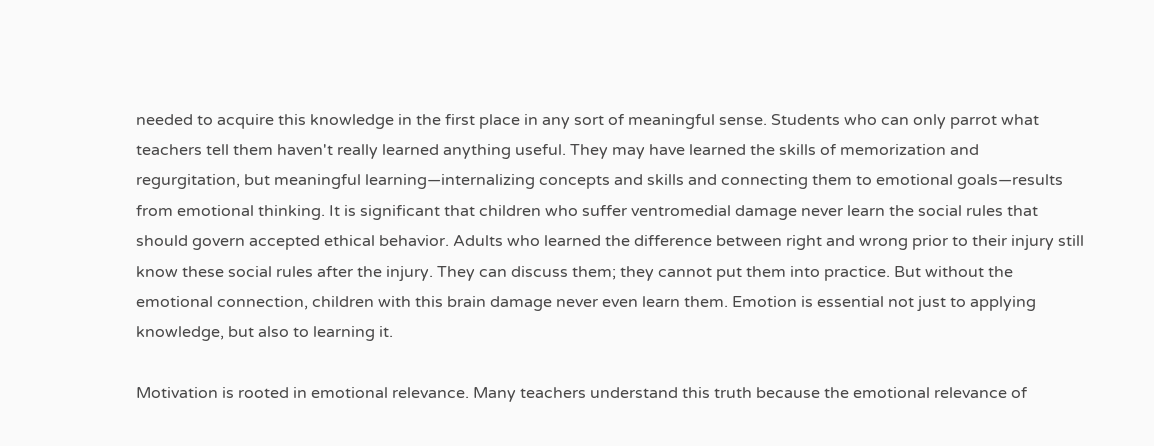needed to acquire this knowledge in the first place in any sort of meaningful sense. Students who can only parrot what teachers tell them haven't really learned anything useful. They may have learned the skills of memorization and regurgitation, but meaningful learning—internalizing concepts and skills and connecting them to emotional goals—results from emotional thinking. It is significant that children who suffer ventromedial damage never learn the social rules that should govern accepted ethical behavior. Adults who learned the difference between right and wrong prior to their injury still know these social rules after the injury. They can discuss them; they cannot put them into practice. But without the emotional connection, children with this brain damage never even learn them. Emotion is essential not just to applying knowledge, but also to learning it.

Motivation is rooted in emotional relevance. Many teachers understand this truth because the emotional relevance of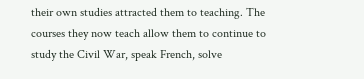their own studies attracted them to teaching. The courses they now teach allow them to continue to study the Civil War, speak French, solve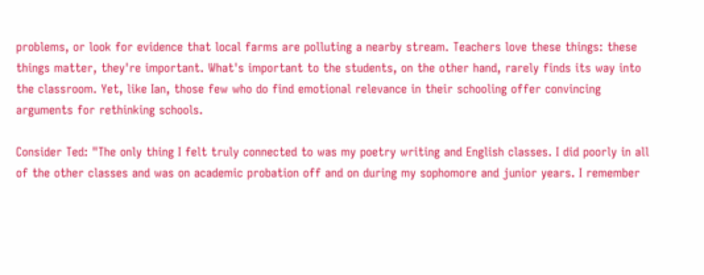problems, or look for evidence that local farms are polluting a nearby stream. Teachers love these things: these things matter, they're important. What's important to the students, on the other hand, rarely finds its way into the classroom. Yet, like Ian, those few who do find emotional relevance in their schooling offer convincing arguments for rethinking schools.

Consider Ted: "The only thing I felt truly connected to was my poetry writing and English classes. I did poorly in all of the other classes and was on academic probation off and on during my sophomore and junior years. I remember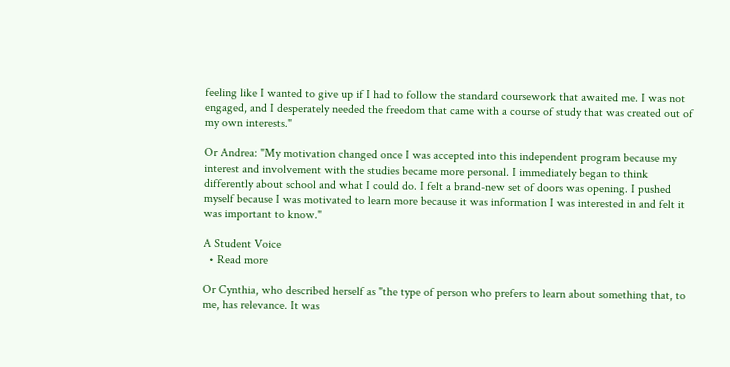feeling like I wanted to give up if I had to follow the standard coursework that awaited me. I was not engaged, and I desperately needed the freedom that came with a course of study that was created out of my own interests."

Or Andrea: "My motivation changed once I was accepted into this independent program because my interest and involvement with the studies became more personal. I immediately began to think differently about school and what I could do. I felt a brand-new set of doors was opening. I pushed myself because I was motivated to learn more because it was information I was interested in and felt it was important to know."

A Student Voice
  • Read more

Or Cynthia, who described herself as "the type of person who prefers to learn about something that, to me, has relevance. It was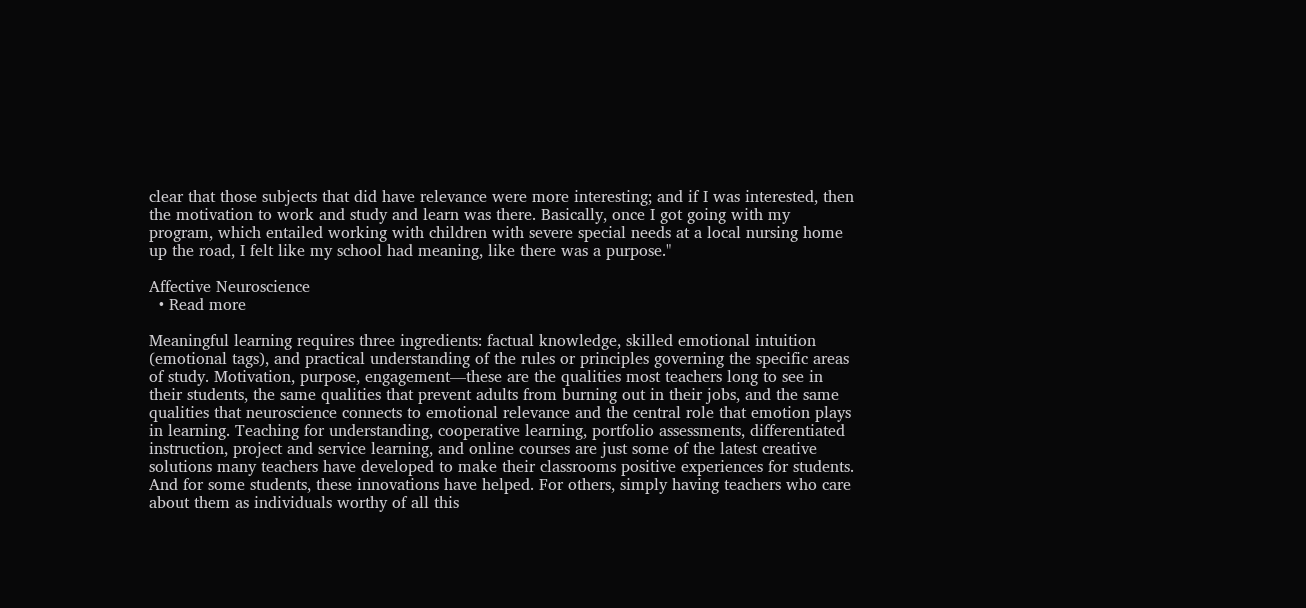clear that those subjects that did have relevance were more interesting; and if I was interested, then the motivation to work and study and learn was there. Basically, once I got going with my program, which entailed working with children with severe special needs at a local nursing home up the road, I felt like my school had meaning, like there was a purpose."

Affective Neuroscience
  • Read more

Meaningful learning requires three ingredients: factual knowledge, skilled emotional intuition (emotional tags), and practical understanding of the rules or principles governing the specific areas of study. Motivation, purpose, engagement—these are the qualities most teachers long to see in their students, the same qualities that prevent adults from burning out in their jobs, and the same qualities that neuroscience connects to emotional relevance and the central role that emotion plays in learning. Teaching for understanding, cooperative learning, portfolio assessments, differentiated instruction, project and service learning, and online courses are just some of the latest creative solutions many teachers have developed to make their classrooms positive experiences for students. And for some students, these innovations have helped. For others, simply having teachers who care about them as individuals worthy of all this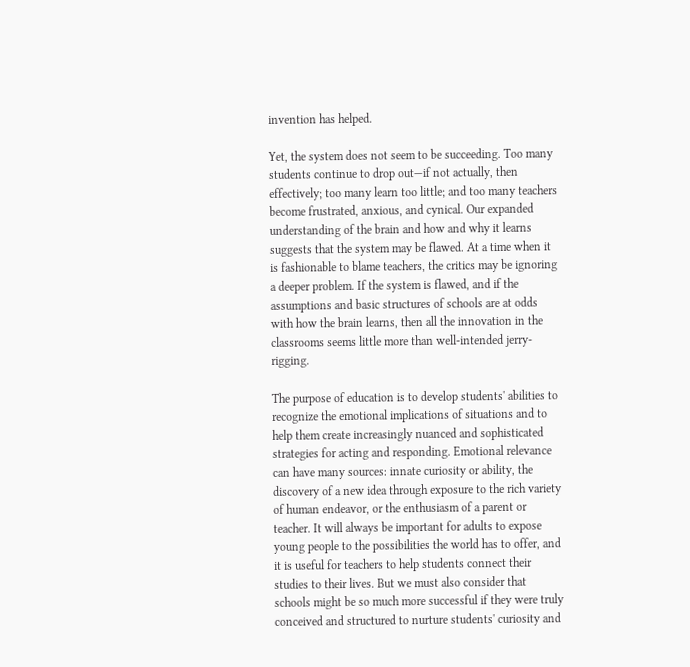invention has helped.

Yet, the system does not seem to be succeeding. Too many students continue to drop out—if not actually, then effectively; too many learn too little; and too many teachers become frustrated, anxious, and cynical. Our expanded understanding of the brain and how and why it learns suggests that the system may be flawed. At a time when it is fashionable to blame teachers, the critics may be ignoring a deeper problem. If the system is flawed, and if the assumptions and basic structures of schools are at odds with how the brain learns, then all the innovation in the classrooms seems little more than well-intended jerry-rigging.

The purpose of education is to develop students' abilities to recognize the emotional implications of situations and to help them create increasingly nuanced and sophisticated strategies for acting and responding. Emotional relevance can have many sources: innate curiosity or ability, the discovery of a new idea through exposure to the rich variety of human endeavor, or the enthusiasm of a parent or teacher. It will always be important for adults to expose young people to the possibilities the world has to offer, and it is useful for teachers to help students connect their studies to their lives. But we must also consider that schools might be so much more successful if they were truly conceived and structured to nurture students' curiosity and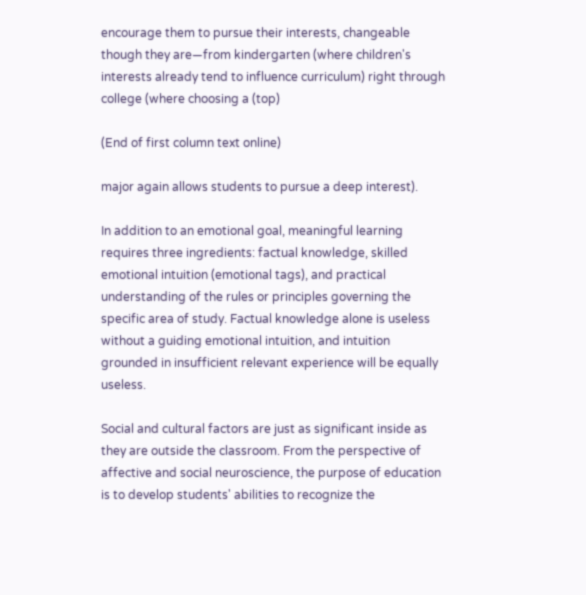encourage them to pursue their interests, changeable though they are—from kindergarten (where children's interests already tend to influence curriculum) right through college (where choosing a (top)

(End of first column text online)

major again allows students to pursue a deep interest).

In addition to an emotional goal, meaningful learning requires three ingredients: factual knowledge, skilled emotional intuition (emotional tags), and practical understanding of the rules or principles governing the specific area of study. Factual knowledge alone is useless without a guiding emotional intuition, and intuition grounded in insufficient relevant experience will be equally useless.

Social and cultural factors are just as significant inside as they are outside the classroom. From the perspective of affective and social neuroscience, the purpose of education is to develop students' abilities to recognize the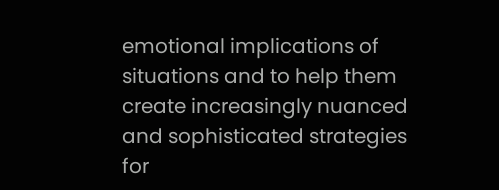emotional implications of situations and to help them create increasingly nuanced and sophisticated strategies for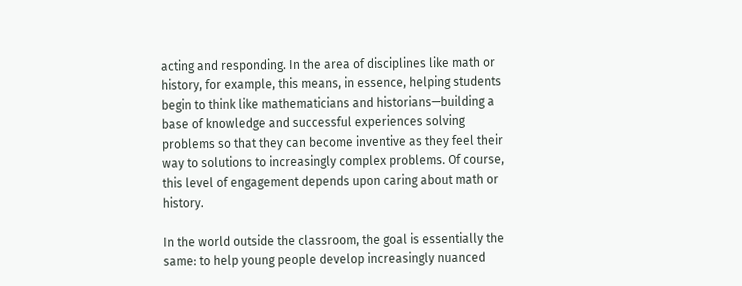acting and responding. In the area of disciplines like math or history, for example, this means, in essence, helping students begin to think like mathematicians and historians—building a base of knowledge and successful experiences solving problems so that they can become inventive as they feel their way to solutions to increasingly complex problems. Of course, this level of engagement depends upon caring about math or history.

In the world outside the classroom, the goal is essentially the same: to help young people develop increasingly nuanced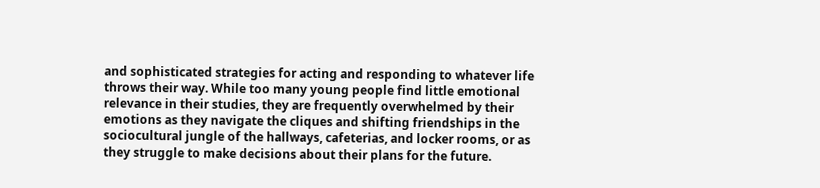and sophisticated strategies for acting and responding to whatever life throws their way. While too many young people find little emotional relevance in their studies, they are frequently overwhelmed by their emotions as they navigate the cliques and shifting friendships in the sociocultural jungle of the hallways, cafeterias, and locker rooms, or as they struggle to make decisions about their plans for the future.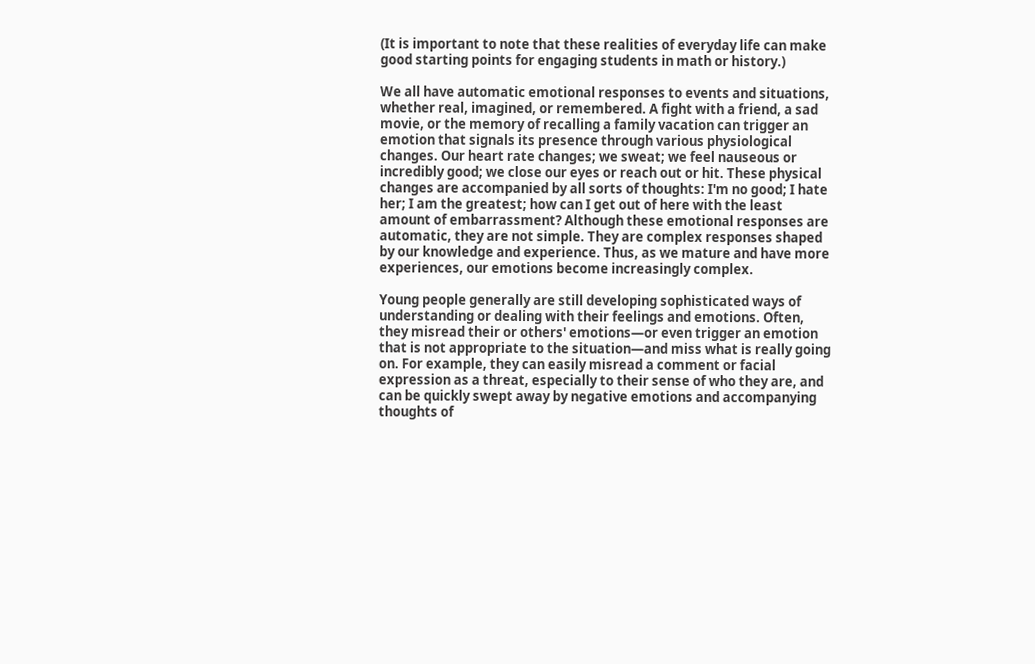(It is important to note that these realities of everyday life can make good starting points for engaging students in math or history.)

We all have automatic emotional responses to events and situations, whether real, imagined, or remembered. A fight with a friend, a sad movie, or the memory of recalling a family vacation can trigger an emotion that signals its presence through various physiological changes. Our heart rate changes; we sweat; we feel nauseous or incredibly good; we close our eyes or reach out or hit. These physical changes are accompanied by all sorts of thoughts: I'm no good; I hate her; I am the greatest; how can I get out of here with the least amount of embarrassment? Although these emotional responses are automatic, they are not simple. They are complex responses shaped by our knowledge and experience. Thus, as we mature and have more experiences, our emotions become increasingly complex.

Young people generally are still developing sophisticated ways of understanding or dealing with their feelings and emotions. Often, they misread their or others' emotions—or even trigger an emotion that is not appropriate to the situation—and miss what is really going on. For example, they can easily misread a comment or facial expression as a threat, especially to their sense of who they are, and can be quickly swept away by negative emotions and accompanying thoughts of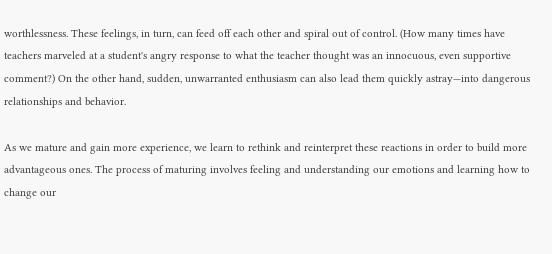worthlessness. These feelings, in turn, can feed off each other and spiral out of control. (How many times have teachers marveled at a student's angry response to what the teacher thought was an innocuous, even supportive comment?) On the other hand, sudden, unwarranted enthusiasm can also lead them quickly astray—into dangerous relationships and behavior.

As we mature and gain more experience, we learn to rethink and reinterpret these reactions in order to build more advantageous ones. The process of maturing involves feeling and understanding our emotions and learning how to change our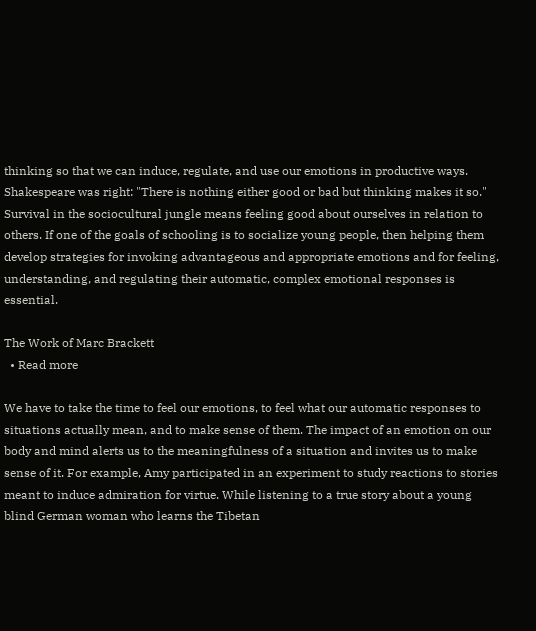thinking so that we can induce, regulate, and use our emotions in productive ways. Shakespeare was right: "There is nothing either good or bad but thinking makes it so." Survival in the sociocultural jungle means feeling good about ourselves in relation to others. If one of the goals of schooling is to socialize young people, then helping them develop strategies for invoking advantageous and appropriate emotions and for feeling, understanding, and regulating their automatic, complex emotional responses is essential.

The Work of Marc Brackett
  • Read more

We have to take the time to feel our emotions, to feel what our automatic responses to situations actually mean, and to make sense of them. The impact of an emotion on our body and mind alerts us to the meaningfulness of a situation and invites us to make sense of it. For example, Amy participated in an experiment to study reactions to stories meant to induce admiration for virtue. While listening to a true story about a young blind German woman who learns the Tibetan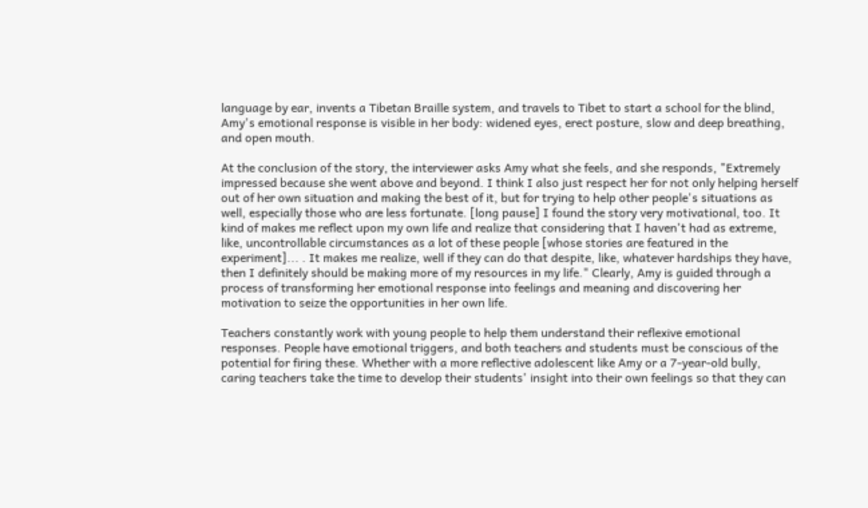language by ear, invents a Tibetan Braille system, and travels to Tibet to start a school for the blind, Amy's emotional response is visible in her body: widened eyes, erect posture, slow and deep breathing, and open mouth.

At the conclusion of the story, the interviewer asks Amy what she feels, and she responds, "Extremely impressed because she went above and beyond. I think I also just respect her for not only helping herself out of her own situation and making the best of it, but for trying to help other people's situations as well, especially those who are less fortunate. [long pause] I found the story very motivational, too. It kind of makes me reflect upon my own life and realize that considering that I haven't had as extreme, like, uncontrollable circumstances as a lot of these people [whose stories are featured in the experiment]... . It makes me realize, well if they can do that despite, like, whatever hardships they have, then I definitely should be making more of my resources in my life." Clearly, Amy is guided through a process of transforming her emotional response into feelings and meaning and discovering her motivation to seize the opportunities in her own life.

Teachers constantly work with young people to help them understand their reflexive emotional responses. People have emotional triggers, and both teachers and students must be conscious of the potential for firing these. Whether with a more reflective adolescent like Amy or a 7-year-old bully, caring teachers take the time to develop their students' insight into their own feelings so that they can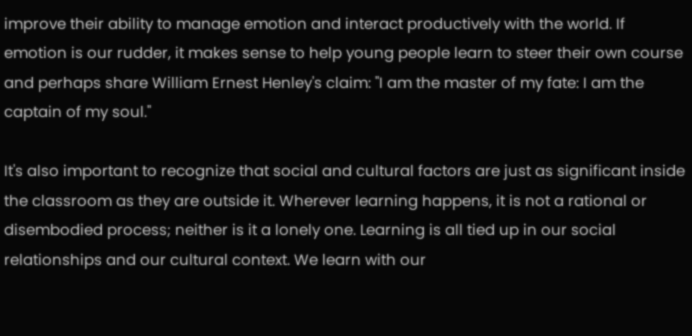improve their ability to manage emotion and interact productively with the world. If emotion is our rudder, it makes sense to help young people learn to steer their own course and perhaps share William Ernest Henley's claim: "I am the master of my fate: I am the captain of my soul."

It's also important to recognize that social and cultural factors are just as significant inside the classroom as they are outside it. Wherever learning happens, it is not a rational or disembodied process; neither is it a lonely one. Learning is all tied up in our social relationships and our cultural context. We learn with our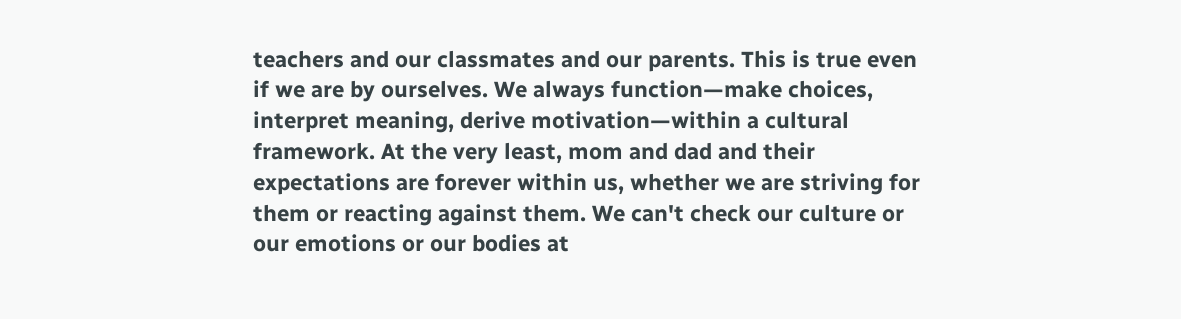teachers and our classmates and our parents. This is true even if we are by ourselves. We always function—make choices, interpret meaning, derive motivation—within a cultural framework. At the very least, mom and dad and their expectations are forever within us, whether we are striving for them or reacting against them. We can't check our culture or our emotions or our bodies at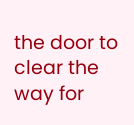the door to clear the way for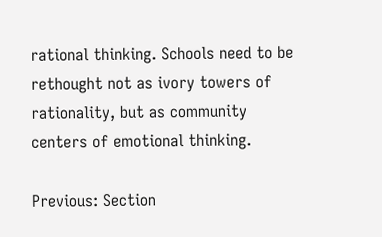rational thinking. Schools need to be rethought not as ivory towers of rationality, but as community centers of emotional thinking.

Previous: Section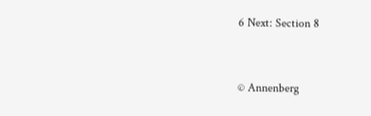6 Next: Section 8



© Annenberg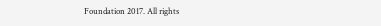Foundation 2017. All rights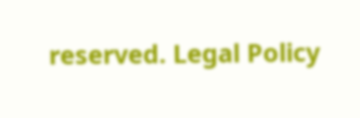reserved. Legal Policy